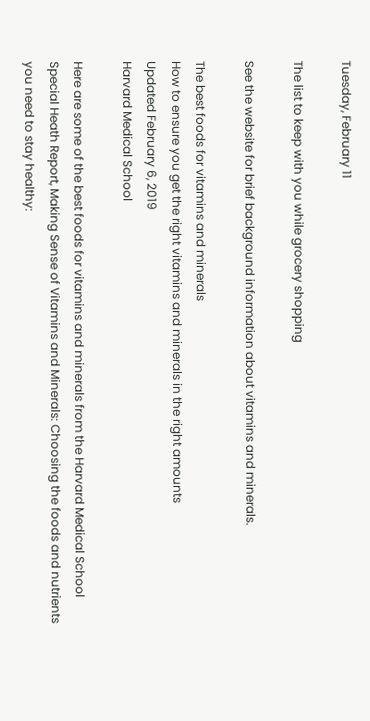Tuesday, February 11

The list to keep with you while grocery shopping

See the website for brief background information about vitamins and minerals.

The best foods for vitamins and minerals
How to ensure you get the right vitamins and minerals in the right amounts
Updated February 6, 2019
Harvard Medical School

Here are some of the best foods for vitamins and minerals from the Harvard Medical School Special Heath Report, Making Sense of Vitamins and Minerals: Choosing the foods and nutrients you need to stay healthy: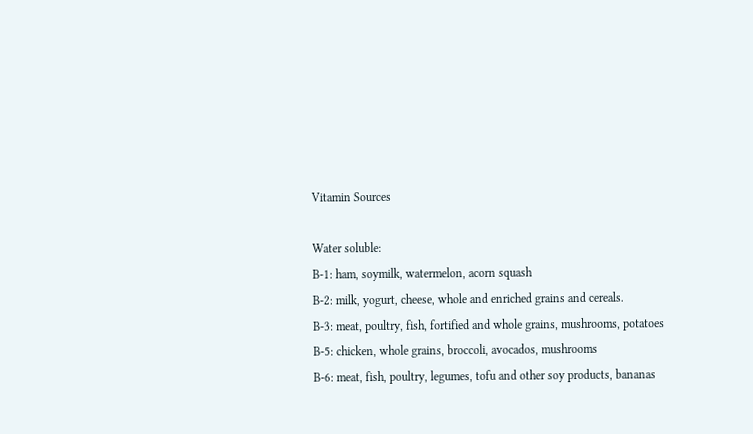Vitamin Sources

Water soluble:
B-1: ham, soymilk, watermelon, acorn squash
B-2: milk, yogurt, cheese, whole and enriched grains and cereals.
B-3: meat, poultry, fish, fortified and whole grains, mushrooms, potatoes
B-5: chicken, whole grains, broccoli, avocados, mushrooms
B-6: meat, fish, poultry, legumes, tofu and other soy products, bananas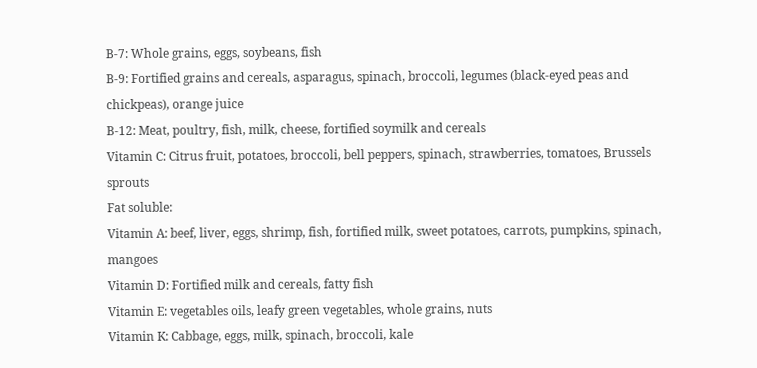B-7: Whole grains, eggs, soybeans, fish
B-9: Fortified grains and cereals, asparagus, spinach, broccoli, legumes (black-eyed peas and chickpeas), orange juice
B-12: Meat, poultry, fish, milk, cheese, fortified soymilk and cereals
Vitamin C: Citrus fruit, potatoes, broccoli, bell peppers, spinach, strawberries, tomatoes, Brussels sprouts
Fat soluble:
Vitamin A: beef, liver, eggs, shrimp, fish, fortified milk, sweet potatoes, carrots, pumpkins, spinach, mangoes
Vitamin D: Fortified milk and cereals, fatty fish
Vitamin E: vegetables oils, leafy green vegetables, whole grains, nuts
Vitamin K: Cabbage, eggs, milk, spinach, broccoli, kale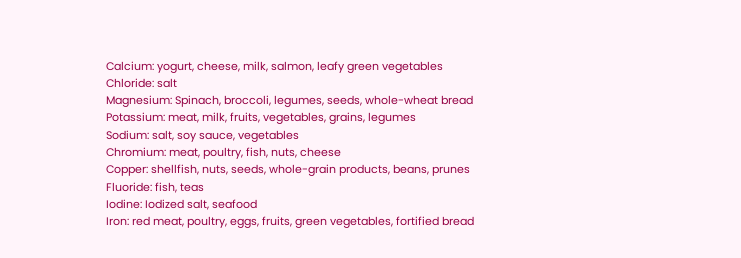Calcium: yogurt, cheese, milk, salmon, leafy green vegetables
Chloride: salt
Magnesium: Spinach, broccoli, legumes, seeds, whole-wheat bread
Potassium: meat, milk, fruits, vegetables, grains, legumes
Sodium: salt, soy sauce, vegetables
Chromium: meat, poultry, fish, nuts, cheese
Copper: shellfish, nuts, seeds, whole-grain products, beans, prunes
Fluoride: fish, teas
Iodine: Iodized salt, seafood
Iron: red meat, poultry, eggs, fruits, green vegetables, fortified bread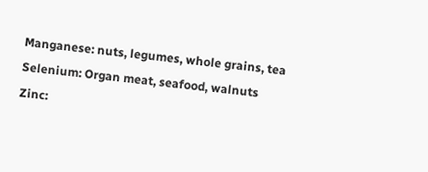Manganese: nuts, legumes, whole grains, tea
Selenium: Organ meat, seafood, walnuts
Zinc: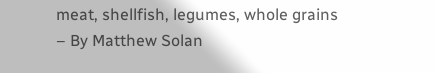meat, shellfish, legumes, whole grains
– By Matthew Solan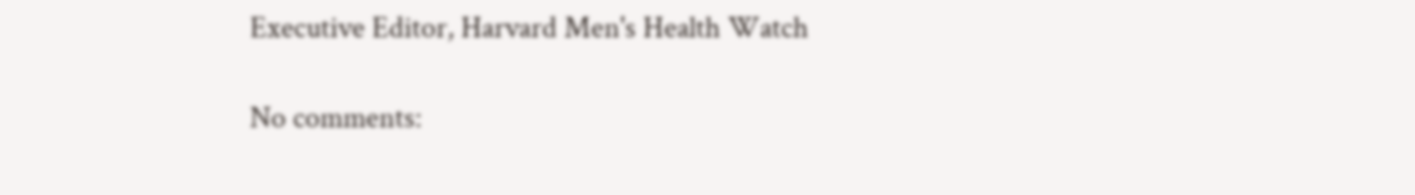Executive Editor, Harvard Men's Health Watch

No comments: